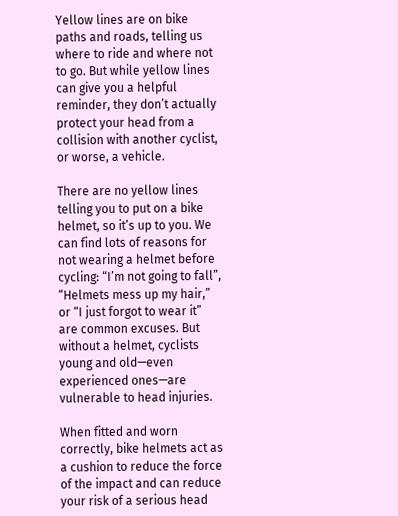Yellow lines are on bike paths and roads, telling us where to ride and where not to go. But while yellow lines can give you a helpful reminder, they don’t actually protect your head from a collision with another cyclist, or worse, a vehicle.

There are no yellow lines telling you to put on a bike helmet, so it’s up to you. We can find lots of reasons for not wearing a helmet before cycling: “I’m not going to fall”, “Helmets mess up my hair,” or “I just forgot to wear it” are common excuses. But without a helmet, cyclists young and old—even experienced ones—are vulnerable to head injuries.

When fitted and worn correctly, bike helmets act as a cushion to reduce the force of the impact and can reduce your risk of a serious head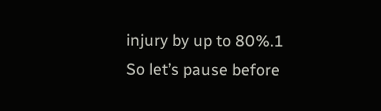injury by up to 80%.1 So let’s pause before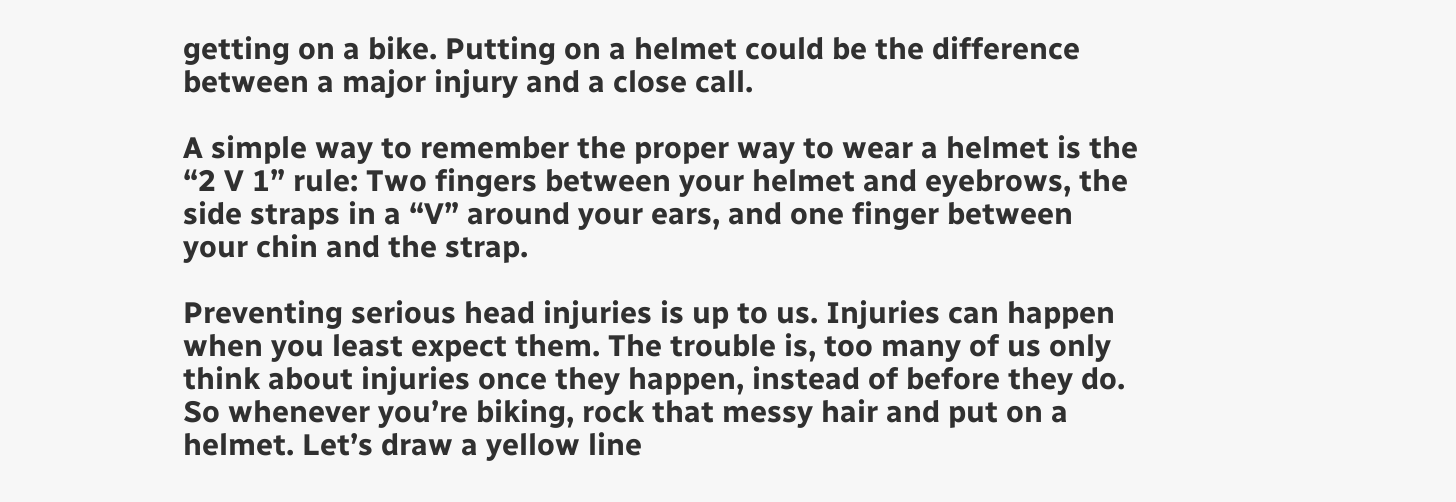getting on a bike. Putting on a helmet could be the difference between a major injury and a close call.

A simple way to remember the proper way to wear a helmet is the “2 V 1” rule: Two fingers between your helmet and eyebrows, the side straps in a “V” around your ears, and one finger between your chin and the strap.

Preventing serious head injuries is up to us. Injuries can happen when you least expect them. The trouble is, too many of us only think about injuries once they happen, instead of before they do. So whenever you’re biking, rock that messy hair and put on a helmet. Let’s draw a yellow line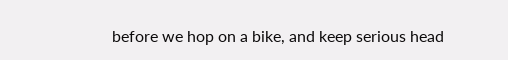before we hop on a bike, and keep serious head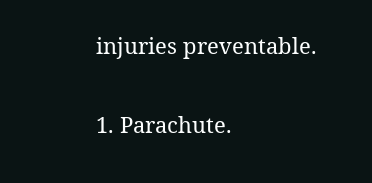injuries preventable.

1. Parachute.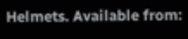Helmets. Available from: